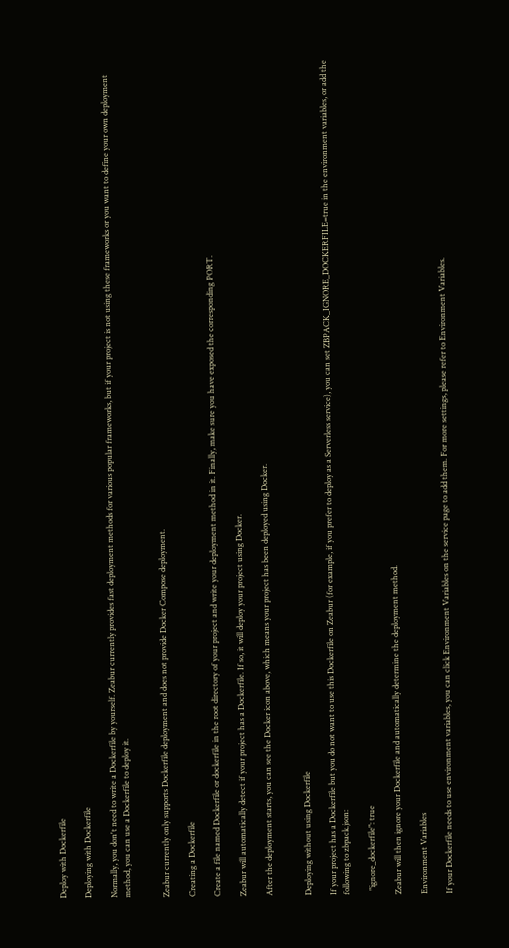Deploy with Dockerfile

Deploying with Dockerfile

Normally, you don't need to write a Dockerfile by yourself. Zeabur currently provides fast deployment methods for various popular frameworks, but if your project is not using these frameworks or you want to define your own deployment method, you can use a Dockerfile to deploy it.


Zeabur currently only supports Dockerfile deployment and does not provide Docker Compose deployment.

Creating a Dockerfile

Create a file named Dockerfile or dockerfile in the root directory of your project and write your deployment method in it. Finally, make sure you have exposed the corresponding PORT.

Zeabur will automatically detect if your project has a Dockerfile. If so, it will deploy your project using Docker.

After the deployment starts, you can see the Docker icon above, which means your project has been deployed using Docker.


Deploying without using Dockerfile

If your project has a Dockerfile but you do not want to use this Dockerfile on Zeabur (for example, if you prefer to deploy as a Serverless service), you can set ZBPACK_IGNORE_DOCKERFILE=true in the environment variables, or add the following to zbpack.json:

  "ignore_dockerfile": true

Zeabur will then ignore your Dockerfile and automatically determine the deployment method.

Environment Variables

If your Dockerfile needs to use environment variables, you can click Environment Variables on the service page to add them. For more settings, please refer to Environment Variables.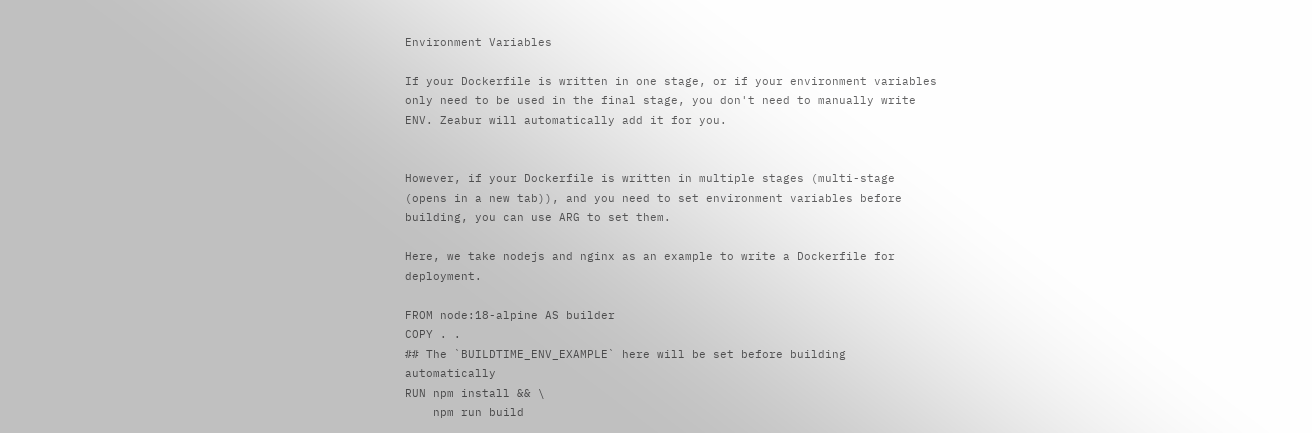Environment Variables

If your Dockerfile is written in one stage, or if your environment variables only need to be used in the final stage, you don't need to manually write ENV. Zeabur will automatically add it for you.


However, if your Dockerfile is written in multiple stages (multi-stage (opens in a new tab)), and you need to set environment variables before building, you can use ARG to set them.

Here, we take nodejs and nginx as an example to write a Dockerfile for deployment.

FROM node:18-alpine AS builder
COPY . .
## The `BUILDTIME_ENV_EXAMPLE` here will be set before building automatically
RUN npm install && \
    npm run build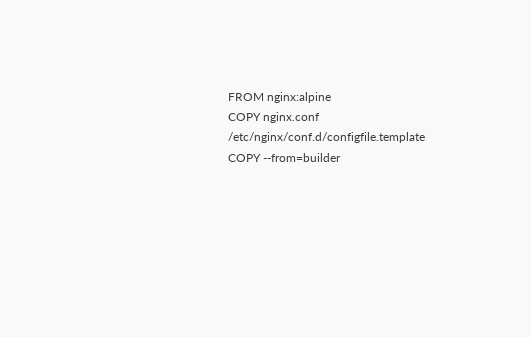FROM nginx:alpine
COPY nginx.conf /etc/nginx/conf.d/configfile.template
COPY --from=builder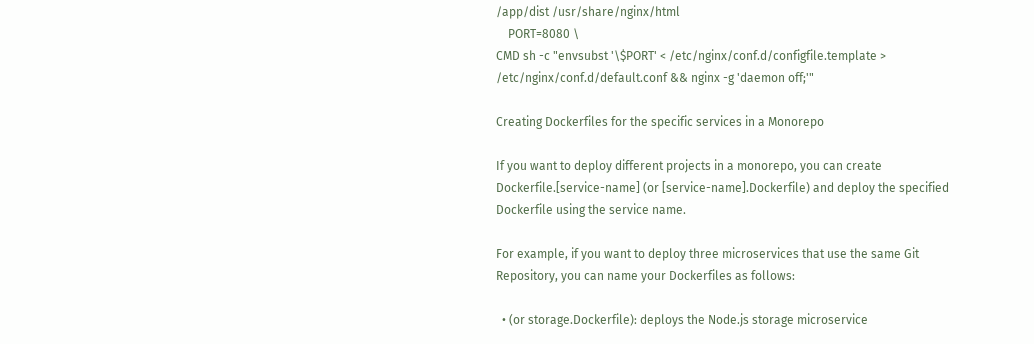/app/dist /usr/share/nginx/html
    PORT=8080 \
CMD sh -c "envsubst '\$PORT' < /etc/nginx/conf.d/configfile.template > /etc/nginx/conf.d/default.conf && nginx -g 'daemon off;'"

Creating Dockerfiles for the specific services in a Monorepo

If you want to deploy different projects in a monorepo, you can create Dockerfile.[service-name] (or [service-name].Dockerfile) and deploy the specified Dockerfile using the service name.

For example, if you want to deploy three microservices that use the same Git Repository, you can name your Dockerfiles as follows:

  • (or storage.Dockerfile): deploys the Node.js storage microservice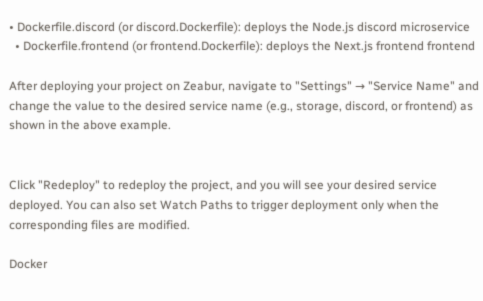• Dockerfile.discord (or discord.Dockerfile): deploys the Node.js discord microservice
  • Dockerfile.frontend (or frontend.Dockerfile): deploys the Next.js frontend frontend

After deploying your project on Zeabur, navigate to "Settings" → "Service Name" and change the value to the desired service name (e.g., storage, discord, or frontend) as shown in the above example.


Click "Redeploy" to redeploy the project, and you will see your desired service deployed. You can also set Watch Paths to trigger deployment only when the corresponding files are modified.

Docker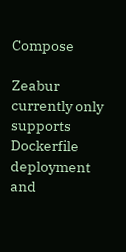Compose

Zeabur currently only supports Dockerfile deployment and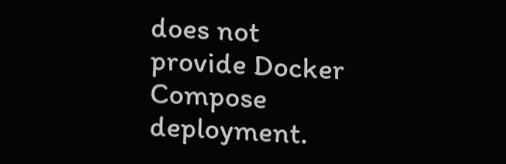does not provide Docker Compose deployment.